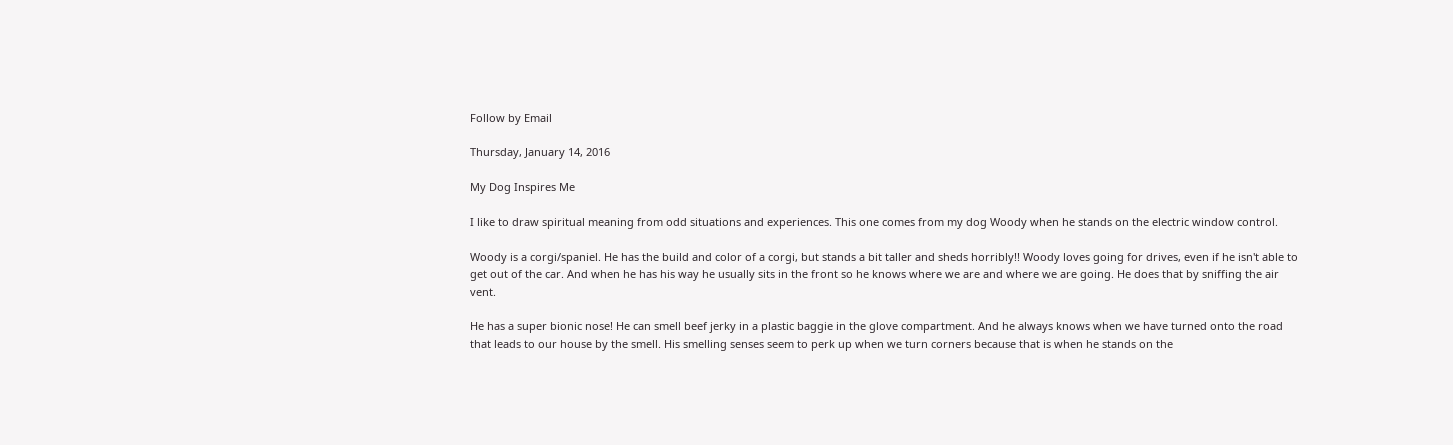Follow by Email

Thursday, January 14, 2016

My Dog Inspires Me

I like to draw spiritual meaning from odd situations and experiences. This one comes from my dog Woody when he stands on the electric window control.

Woody is a corgi/spaniel. He has the build and color of a corgi, but stands a bit taller and sheds horribly!! Woody loves going for drives, even if he isn't able to get out of the car. And when he has his way he usually sits in the front so he knows where we are and where we are going. He does that by sniffing the air vent.

He has a super bionic nose! He can smell beef jerky in a plastic baggie in the glove compartment. And he always knows when we have turned onto the road that leads to our house by the smell. His smelling senses seem to perk up when we turn corners because that is when he stands on the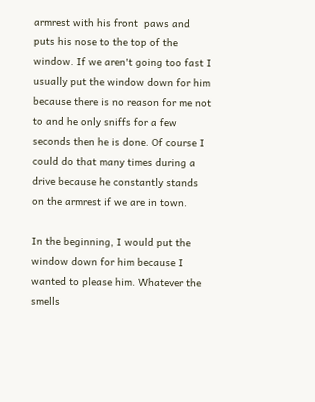armrest with his front  paws and puts his nose to the top of the window. If we aren't going too fast I usually put the window down for him because there is no reason for me not to and he only sniffs for a few seconds then he is done. Of course I could do that many times during a drive because he constantly stands on the armrest if we are in town.

In the beginning, I would put the window down for him because I wanted to please him. Whatever the smells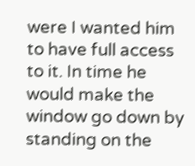were I wanted him to have full access to it. In time he would make the window go down by standing on the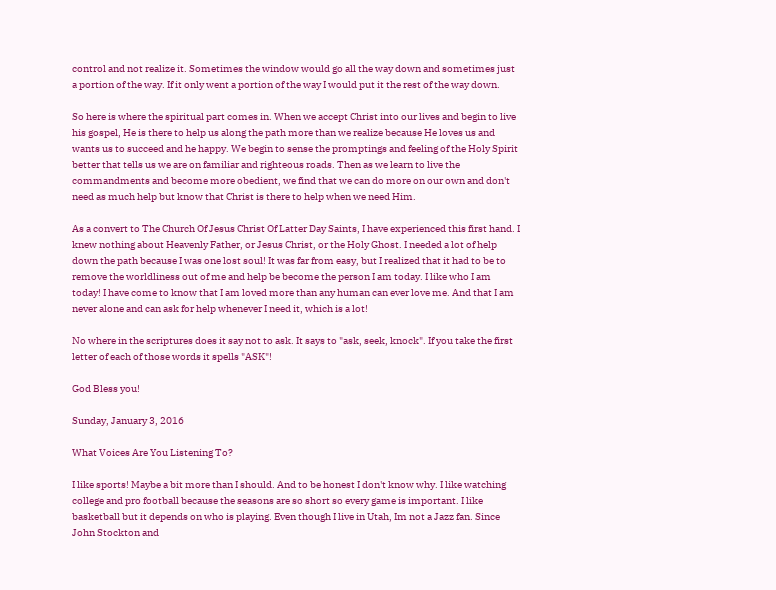control and not realize it. Sometimes the window would go all the way down and sometimes just a portion of the way. If it only went a portion of the way I would put it the rest of the way down.

So here is where the spiritual part comes in. When we accept Christ into our lives and begin to live his gospel, He is there to help us along the path more than we realize because He loves us and wants us to succeed and he happy. We begin to sense the promptings and feeling of the Holy Spirit better that tells us we are on familiar and righteous roads. Then as we learn to live the commandments and become more obedient, we find that we can do more on our own and don't need as much help but know that Christ is there to help when we need Him.

As a convert to The Church Of Jesus Christ Of Latter Day Saints, I have experienced this first hand. I knew nothing about Heavenly Father, or Jesus Christ, or the Holy Ghost. I needed a lot of help down the path because I was one lost soul! It was far from easy, but I realized that it had to be to remove the worldliness out of me and help be become the person I am today. I like who I am today! I have come to know that I am loved more than any human can ever love me. And that I am never alone and can ask for help whenever I need it, which is a lot!

No where in the scriptures does it say not to ask. It says to "ask, seek, knock". If you take the first letter of each of those words it spells "ASK"!

God Bless you!

Sunday, January 3, 2016

What Voices Are You Listening To?

I like sports! Maybe a bit more than I should. And to be honest I don't know why. I like watching college and pro football because the seasons are so short so every game is important. I like basketball but it depends on who is playing. Even though I live in Utah, Im not a Jazz fan. Since John Stockton and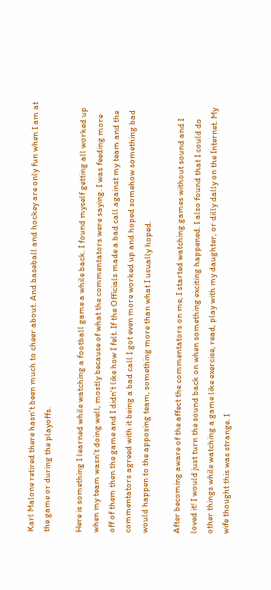Karl Malone retired there hasn't been much to cheer about. And baseball and hockey are only fun when I am at the game or during the playoffs.

Here is something I learned while watching a football game a while back. I found myself getting all worked up when my team wasn't doing well, mostly because of what the commentators were saying. I was feeding more off of them then the game and I didn't like how I felt. If the Officials made a bad call against my team and the commentators agreed with it being a bad call I got even more worked up and hoped somehow something bad would happen to the apposing team, something more than what I usually hoped.

After becoming aware of the affect the commentators on me, I started watching games without sound and I loved it! I would just turn the sound back on when something exciting happened. I also found that I could do other things while watching a game like exercise, read, play with my daughter, or dilly dally on the Internet. My wife thought this was strange. I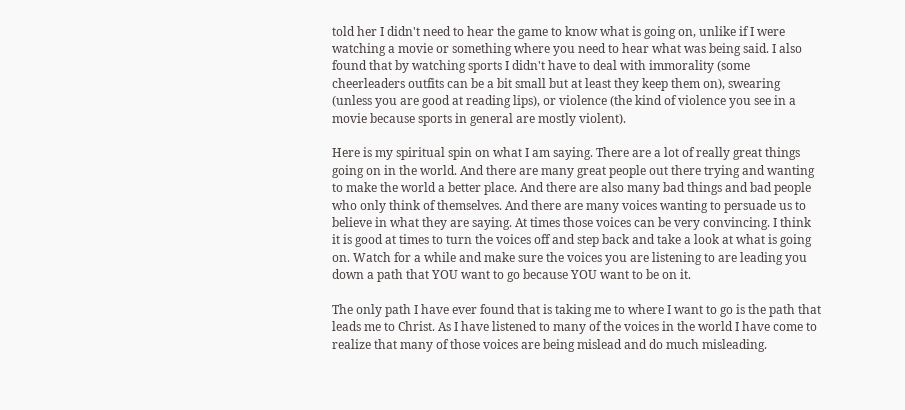told her I didn't need to hear the game to know what is going on, unlike if I were watching a movie or something where you need to hear what was being said. I also found that by watching sports I didn't have to deal with immorality (some cheerleaders outfits can be a bit small but at least they keep them on), swearing (unless you are good at reading lips), or violence (the kind of violence you see in a movie because sports in general are mostly violent).

Here is my spiritual spin on what I am saying. There are a lot of really great things going on in the world. And there are many great people out there trying and wanting to make the world a better place. And there are also many bad things and bad people who only think of themselves. And there are many voices wanting to persuade us to believe in what they are saying. At times those voices can be very convincing. I think it is good at times to turn the voices off and step back and take a look at what is going on. Watch for a while and make sure the voices you are listening to are leading you down a path that YOU want to go because YOU want to be on it.

The only path I have ever found that is taking me to where I want to go is the path that leads me to Christ. As I have listened to many of the voices in the world I have come to realize that many of those voices are being mislead and do much misleading.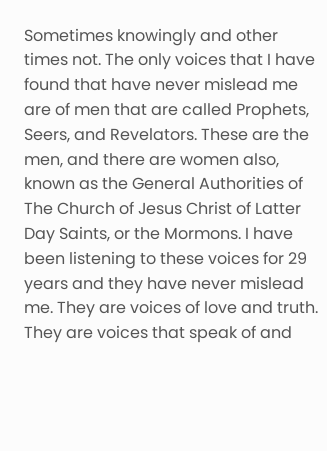Sometimes knowingly and other times not. The only voices that I have found that have never mislead me are of men that are called Prophets, Seers, and Revelators. These are the men, and there are women also, known as the General Authorities of The Church of Jesus Christ of Latter Day Saints, or the Mormons. I have been listening to these voices for 29 years and they have never mislead me. They are voices of love and truth. They are voices that speak of and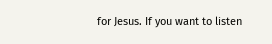for Jesus. If you want to listen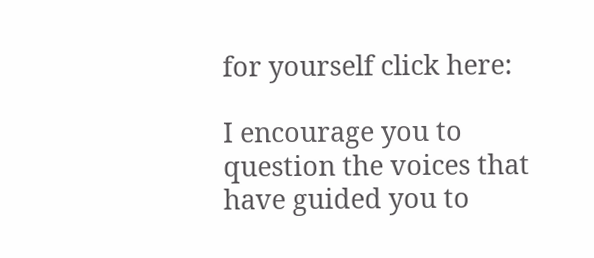for yourself click here:

I encourage you to question the voices that have guided you to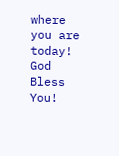where you are today! God Bless You!